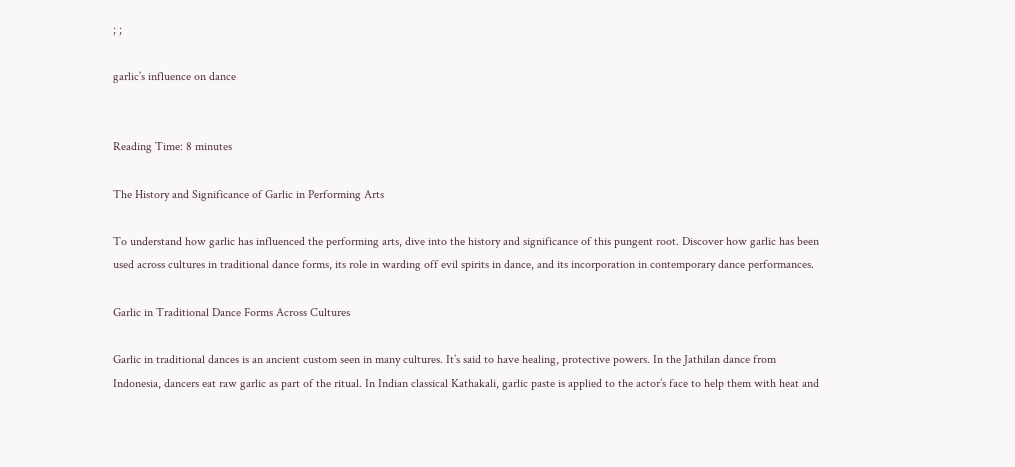; ;

garlic’s influence on dance


Reading Time: 8 minutes

The History and Significance of Garlic in Performing Arts

To understand how garlic has influenced the performing arts, dive into the history and significance of this pungent root. Discover how garlic has been used across cultures in traditional dance forms, its role in warding off evil spirits in dance, and its incorporation in contemporary dance performances.

Garlic in Traditional Dance Forms Across Cultures

Garlic in traditional dances is an ancient custom seen in many cultures. It’s said to have healing, protective powers. In the Jathilan dance from Indonesia, dancers eat raw garlic as part of the ritual. In Indian classical Kathakali, garlic paste is applied to the actor’s face to help them with heat and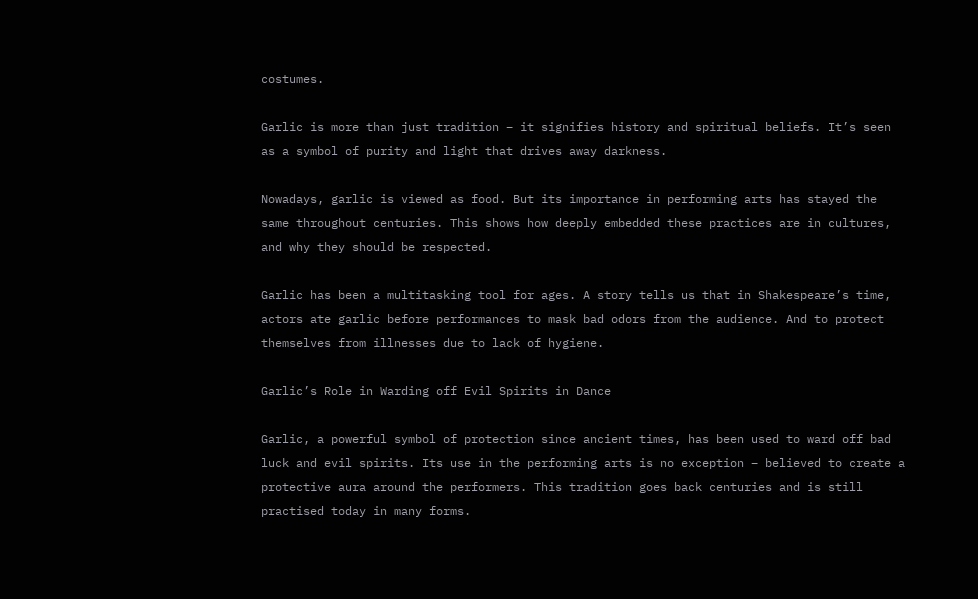costumes.

Garlic is more than just tradition – it signifies history and spiritual beliefs. It’s seen as a symbol of purity and light that drives away darkness.

Nowadays, garlic is viewed as food. But its importance in performing arts has stayed the same throughout centuries. This shows how deeply embedded these practices are in cultures, and why they should be respected.

Garlic has been a multitasking tool for ages. A story tells us that in Shakespeare’s time, actors ate garlic before performances to mask bad odors from the audience. And to protect themselves from illnesses due to lack of hygiene.

Garlic’s Role in Warding off Evil Spirits in Dance

Garlic, a powerful symbol of protection since ancient times, has been used to ward off bad luck and evil spirits. Its use in the performing arts is no exception – believed to create a protective aura around the performers. This tradition goes back centuries and is still practised today in many forms.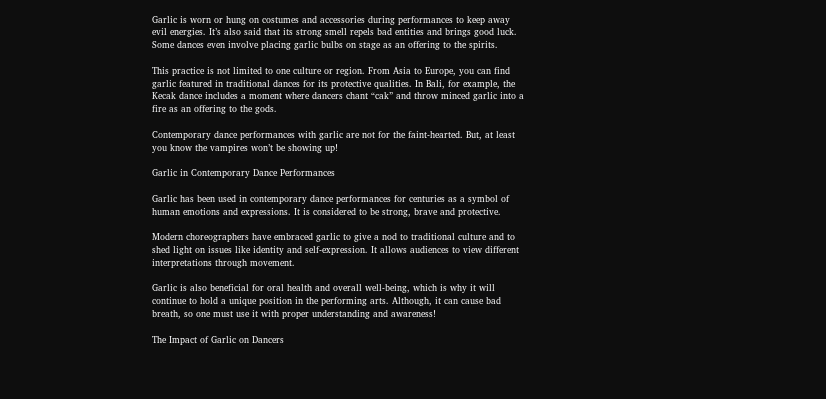Garlic is worn or hung on costumes and accessories during performances to keep away evil energies. It’s also said that its strong smell repels bad entities and brings good luck. Some dances even involve placing garlic bulbs on stage as an offering to the spirits.

This practice is not limited to one culture or region. From Asia to Europe, you can find garlic featured in traditional dances for its protective qualities. In Bali, for example, the Kecak dance includes a moment where dancers chant “cak” and throw minced garlic into a fire as an offering to the gods.

Contemporary dance performances with garlic are not for the faint-hearted. But, at least you know the vampires won’t be showing up!

Garlic in Contemporary Dance Performances

Garlic has been used in contemporary dance performances for centuries as a symbol of human emotions and expressions. It is considered to be strong, brave and protective.

Modern choreographers have embraced garlic to give a nod to traditional culture and to shed light on issues like identity and self-expression. It allows audiences to view different interpretations through movement.

Garlic is also beneficial for oral health and overall well-being, which is why it will continue to hold a unique position in the performing arts. Although, it can cause bad breath, so one must use it with proper understanding and awareness!

The Impact of Garlic on Dancers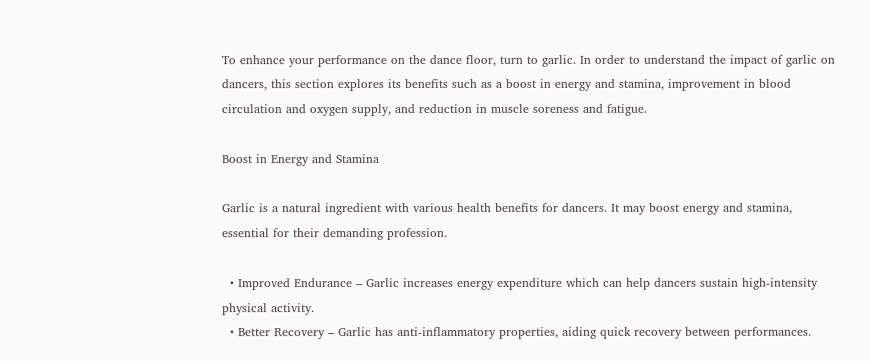To enhance your performance on the dance floor, turn to garlic. In order to understand the impact of garlic on dancers, this section explores its benefits such as a boost in energy and stamina, improvement in blood circulation and oxygen supply, and reduction in muscle soreness and fatigue.

Boost in Energy and Stamina

Garlic is a natural ingredient with various health benefits for dancers. It may boost energy and stamina, essential for their demanding profession.

  • Improved Endurance – Garlic increases energy expenditure which can help dancers sustain high-intensity physical activity.
  • Better Recovery – Garlic has anti-inflammatory properties, aiding quick recovery between performances.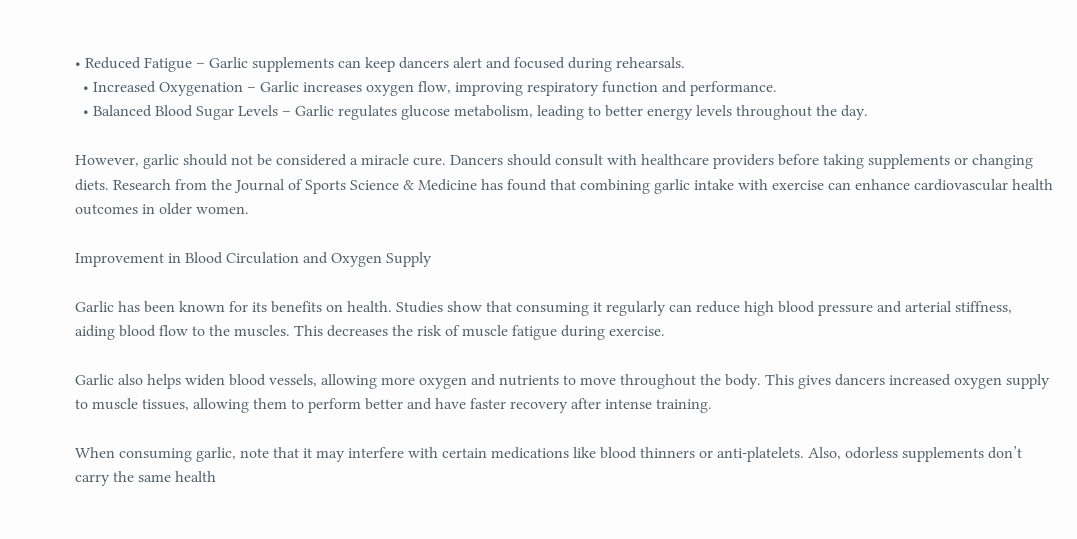• Reduced Fatigue – Garlic supplements can keep dancers alert and focused during rehearsals.
  • Increased Oxygenation – Garlic increases oxygen flow, improving respiratory function and performance.
  • Balanced Blood Sugar Levels – Garlic regulates glucose metabolism, leading to better energy levels throughout the day.

However, garlic should not be considered a miracle cure. Dancers should consult with healthcare providers before taking supplements or changing diets. Research from the Journal of Sports Science & Medicine has found that combining garlic intake with exercise can enhance cardiovascular health outcomes in older women.

Improvement in Blood Circulation and Oxygen Supply

Garlic has been known for its benefits on health. Studies show that consuming it regularly can reduce high blood pressure and arterial stiffness, aiding blood flow to the muscles. This decreases the risk of muscle fatigue during exercise.

Garlic also helps widen blood vessels, allowing more oxygen and nutrients to move throughout the body. This gives dancers increased oxygen supply to muscle tissues, allowing them to perform better and have faster recovery after intense training.

When consuming garlic, note that it may interfere with certain medications like blood thinners or anti-platelets. Also, odorless supplements don’t carry the same health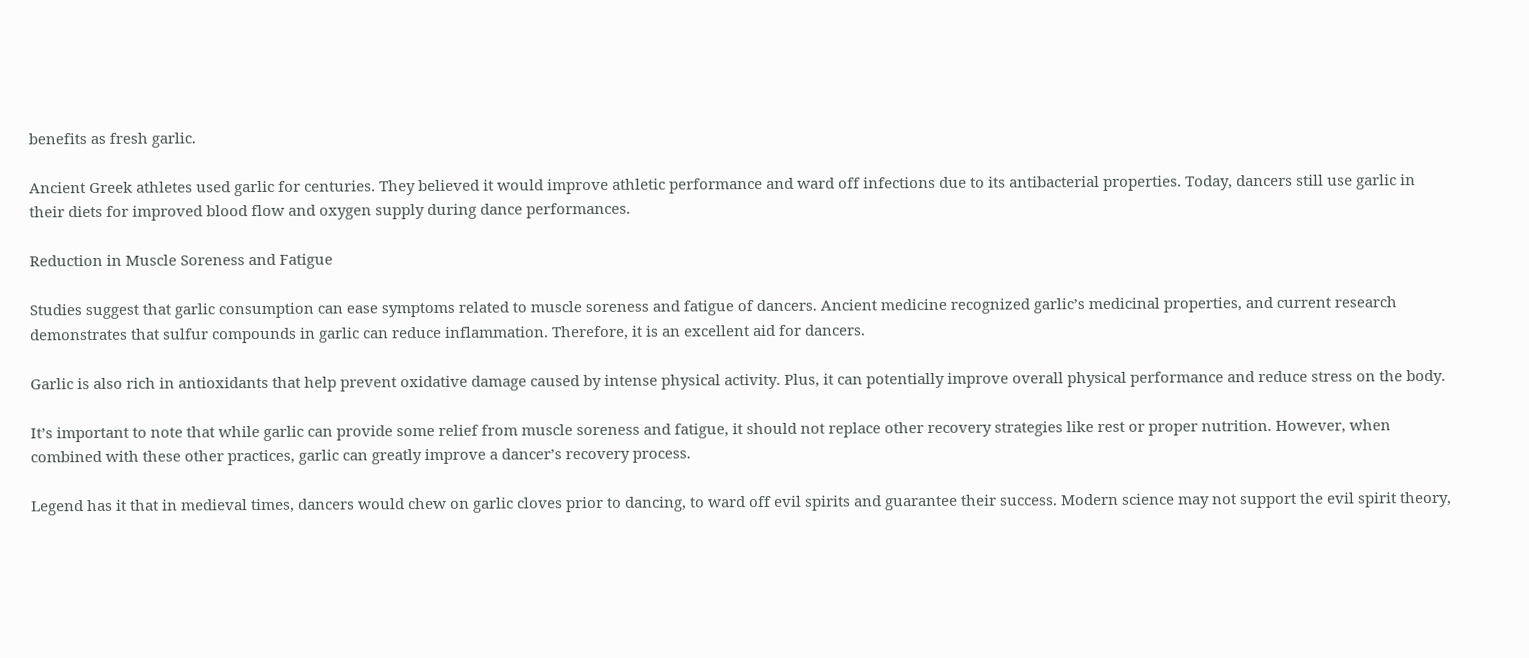benefits as fresh garlic.

Ancient Greek athletes used garlic for centuries. They believed it would improve athletic performance and ward off infections due to its antibacterial properties. Today, dancers still use garlic in their diets for improved blood flow and oxygen supply during dance performances.

Reduction in Muscle Soreness and Fatigue

Studies suggest that garlic consumption can ease symptoms related to muscle soreness and fatigue of dancers. Ancient medicine recognized garlic’s medicinal properties, and current research demonstrates that sulfur compounds in garlic can reduce inflammation. Therefore, it is an excellent aid for dancers.

Garlic is also rich in antioxidants that help prevent oxidative damage caused by intense physical activity. Plus, it can potentially improve overall physical performance and reduce stress on the body.

It’s important to note that while garlic can provide some relief from muscle soreness and fatigue, it should not replace other recovery strategies like rest or proper nutrition. However, when combined with these other practices, garlic can greatly improve a dancer’s recovery process.

Legend has it that in medieval times, dancers would chew on garlic cloves prior to dancing, to ward off evil spirits and guarantee their success. Modern science may not support the evil spirit theory,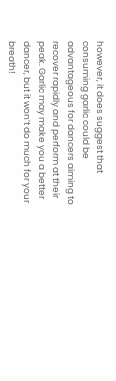however, it does suggest that consuming garlic could be advantageous for dancers aiming to recover rapidly and perform at their peak. Garlic may make you a better dancer, but it won’t do much for your breath!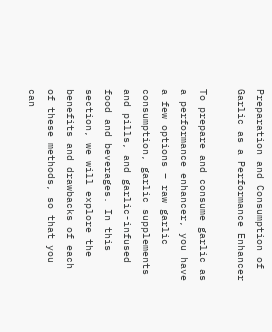Preparation and Consumption of Garlic as a Performance Enhancer

To prepare and consume garlic as a performance enhancer, you have a few options – raw garlic consumption, garlic supplements and pills, and garlic-infused food and beverages. In this section, we will explore the benefits and drawbacks of each of these methods, so that you can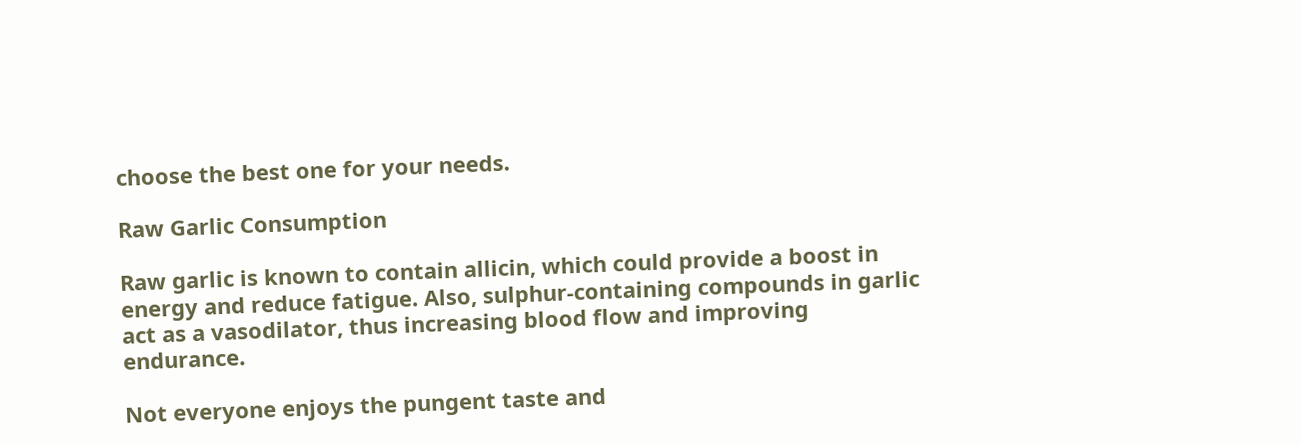choose the best one for your needs.

Raw Garlic Consumption

Raw garlic is known to contain allicin, which could provide a boost in energy and reduce fatigue. Also, sulphur-containing compounds in garlic act as a vasodilator, thus increasing blood flow and improving endurance.

Not everyone enjoys the pungent taste and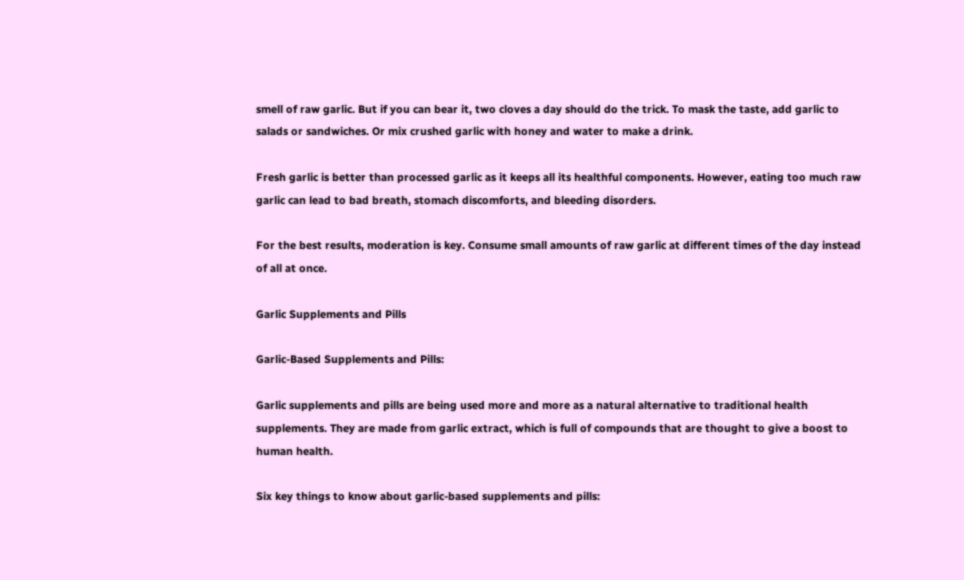smell of raw garlic. But if you can bear it, two cloves a day should do the trick. To mask the taste, add garlic to salads or sandwiches. Or mix crushed garlic with honey and water to make a drink.

Fresh garlic is better than processed garlic as it keeps all its healthful components. However, eating too much raw garlic can lead to bad breath, stomach discomforts, and bleeding disorders.

For the best results, moderation is key. Consume small amounts of raw garlic at different times of the day instead of all at once.

Garlic Supplements and Pills

Garlic-Based Supplements and Pills:

Garlic supplements and pills are being used more and more as a natural alternative to traditional health supplements. They are made from garlic extract, which is full of compounds that are thought to give a boost to human health.

Six key things to know about garlic-based supplements and pills: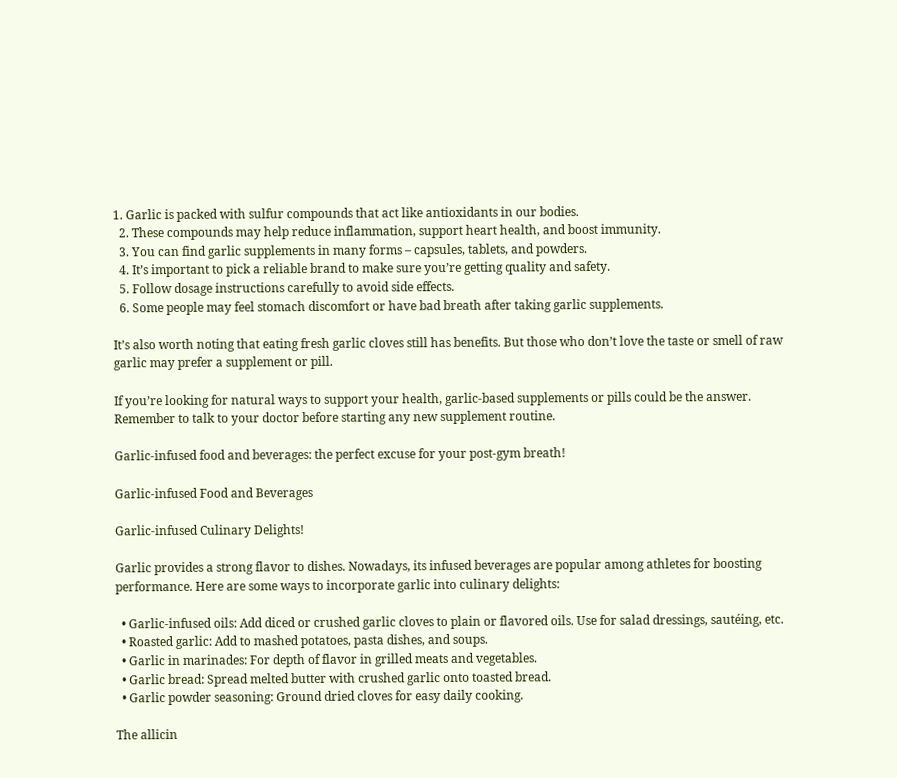1. Garlic is packed with sulfur compounds that act like antioxidants in our bodies.
  2. These compounds may help reduce inflammation, support heart health, and boost immunity.
  3. You can find garlic supplements in many forms – capsules, tablets, and powders.
  4. It’s important to pick a reliable brand to make sure you’re getting quality and safety.
  5. Follow dosage instructions carefully to avoid side effects.
  6. Some people may feel stomach discomfort or have bad breath after taking garlic supplements.

It’s also worth noting that eating fresh garlic cloves still has benefits. But those who don’t love the taste or smell of raw garlic may prefer a supplement or pill.

If you’re looking for natural ways to support your health, garlic-based supplements or pills could be the answer. Remember to talk to your doctor before starting any new supplement routine.

Garlic-infused food and beverages: the perfect excuse for your post-gym breath!

Garlic-infused Food and Beverages

Garlic-infused Culinary Delights!

Garlic provides a strong flavor to dishes. Nowadays, its infused beverages are popular among athletes for boosting performance. Here are some ways to incorporate garlic into culinary delights:

  • Garlic-infused oils: Add diced or crushed garlic cloves to plain or flavored oils. Use for salad dressings, sautéing, etc.
  • Roasted garlic: Add to mashed potatoes, pasta dishes, and soups.
  • Garlic in marinades: For depth of flavor in grilled meats and vegetables.
  • Garlic bread: Spread melted butter with crushed garlic onto toasted bread.
  • Garlic powder seasoning: Ground dried cloves for easy daily cooking.

The allicin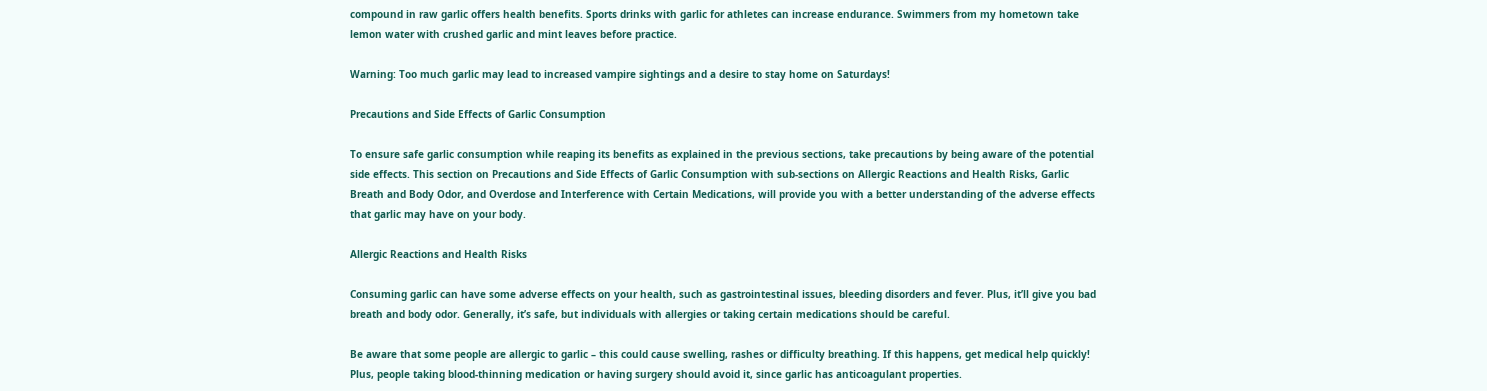compound in raw garlic offers health benefits. Sports drinks with garlic for athletes can increase endurance. Swimmers from my hometown take lemon water with crushed garlic and mint leaves before practice.

Warning: Too much garlic may lead to increased vampire sightings and a desire to stay home on Saturdays!

Precautions and Side Effects of Garlic Consumption

To ensure safe garlic consumption while reaping its benefits as explained in the previous sections, take precautions by being aware of the potential side effects. This section on Precautions and Side Effects of Garlic Consumption with sub-sections on Allergic Reactions and Health Risks, Garlic Breath and Body Odor, and Overdose and Interference with Certain Medications, will provide you with a better understanding of the adverse effects that garlic may have on your body.

Allergic Reactions and Health Risks

Consuming garlic can have some adverse effects on your health, such as gastrointestinal issues, bleeding disorders and fever. Plus, it’ll give you bad breath and body odor. Generally, it’s safe, but individuals with allergies or taking certain medications should be careful.

Be aware that some people are allergic to garlic – this could cause swelling, rashes or difficulty breathing. If this happens, get medical help quickly! Plus, people taking blood-thinning medication or having surgery should avoid it, since garlic has anticoagulant properties.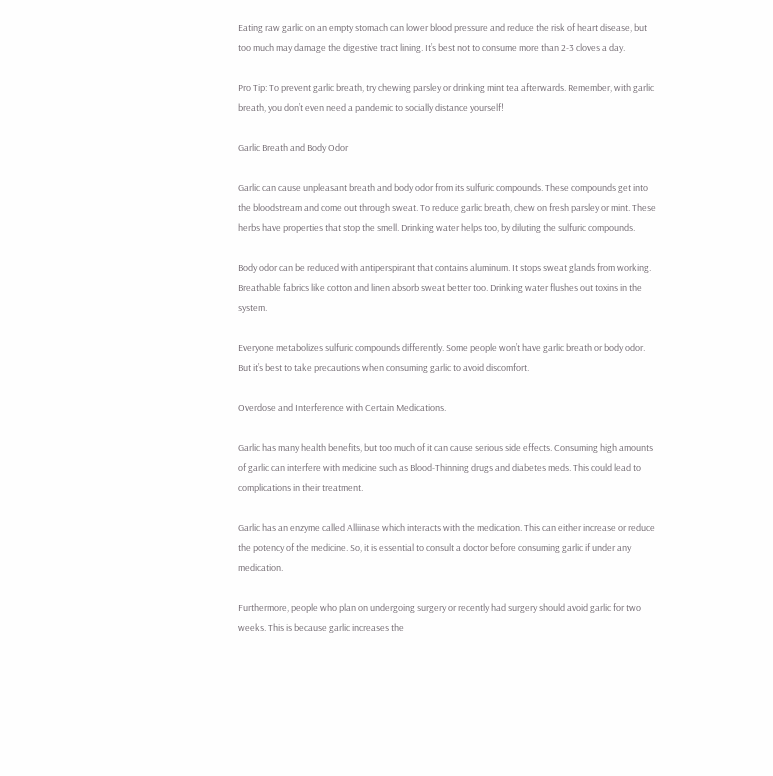Eating raw garlic on an empty stomach can lower blood pressure and reduce the risk of heart disease, but too much may damage the digestive tract lining. It’s best not to consume more than 2-3 cloves a day.

Pro Tip: To prevent garlic breath, try chewing parsley or drinking mint tea afterwards. Remember, with garlic breath, you don’t even need a pandemic to socially distance yourself!

Garlic Breath and Body Odor

Garlic can cause unpleasant breath and body odor from its sulfuric compounds. These compounds get into the bloodstream and come out through sweat. To reduce garlic breath, chew on fresh parsley or mint. These herbs have properties that stop the smell. Drinking water helps too, by diluting the sulfuric compounds.

Body odor can be reduced with antiperspirant that contains aluminum. It stops sweat glands from working. Breathable fabrics like cotton and linen absorb sweat better too. Drinking water flushes out toxins in the system.

Everyone metabolizes sulfuric compounds differently. Some people won’t have garlic breath or body odor. But it’s best to take precautions when consuming garlic to avoid discomfort.

Overdose and Interference with Certain Medications.

Garlic has many health benefits, but too much of it can cause serious side effects. Consuming high amounts of garlic can interfere with medicine such as Blood-Thinning drugs and diabetes meds. This could lead to complications in their treatment.

Garlic has an enzyme called Alliinase which interacts with the medication. This can either increase or reduce the potency of the medicine. So, it is essential to consult a doctor before consuming garlic if under any medication.

Furthermore, people who plan on undergoing surgery or recently had surgery should avoid garlic for two weeks. This is because garlic increases the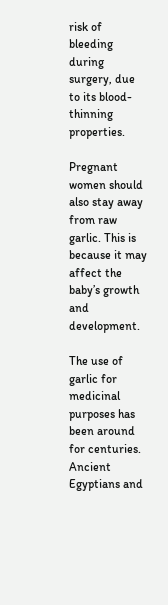risk of bleeding during surgery, due to its blood-thinning properties.

Pregnant women should also stay away from raw garlic. This is because it may affect the baby’s growth and development.

The use of garlic for medicinal purposes has been around for centuries. Ancient Egyptians and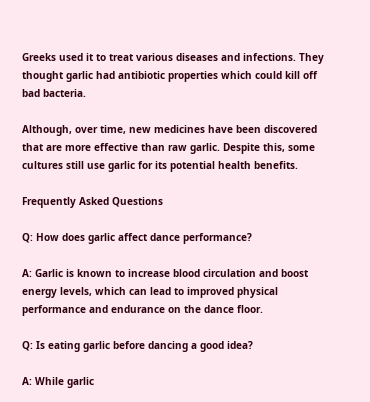Greeks used it to treat various diseases and infections. They thought garlic had antibiotic properties which could kill off bad bacteria.

Although, over time, new medicines have been discovered that are more effective than raw garlic. Despite this, some cultures still use garlic for its potential health benefits.

Frequently Asked Questions

Q: How does garlic affect dance performance?

A: Garlic is known to increase blood circulation and boost energy levels, which can lead to improved physical performance and endurance on the dance floor.

Q: Is eating garlic before dancing a good idea?

A: While garlic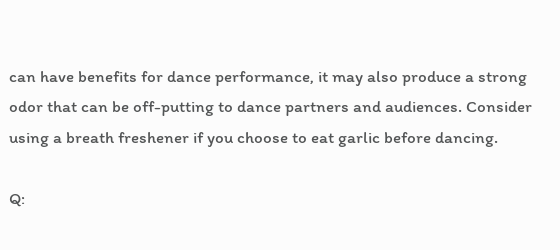can have benefits for dance performance, it may also produce a strong odor that can be off-putting to dance partners and audiences. Consider using a breath freshener if you choose to eat garlic before dancing.

Q: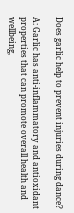Does garlic help to prevent injuries during dance?

A: Garlic has anti-inflammatory and antioxidant properties that can promote overall health and wellbeing,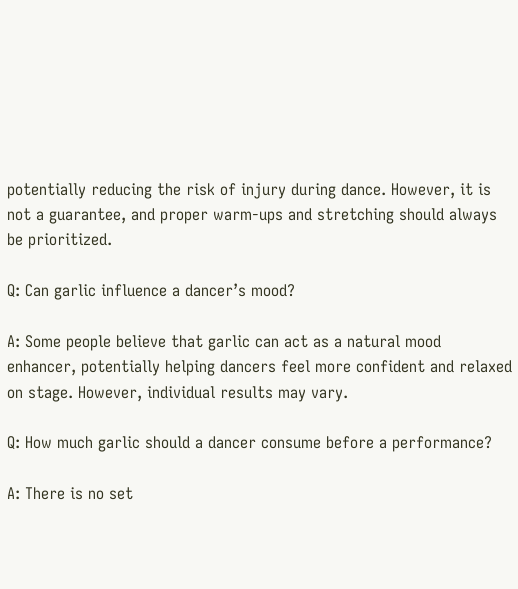potentially reducing the risk of injury during dance. However, it is not a guarantee, and proper warm-ups and stretching should always be prioritized.

Q: Can garlic influence a dancer’s mood?

A: Some people believe that garlic can act as a natural mood enhancer, potentially helping dancers feel more confident and relaxed on stage. However, individual results may vary.

Q: How much garlic should a dancer consume before a performance?

A: There is no set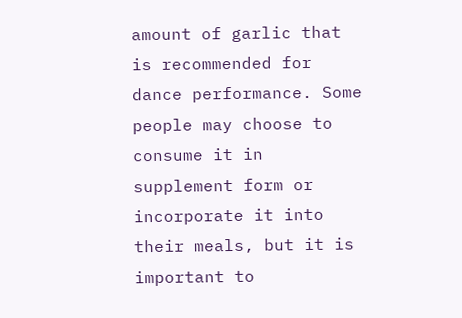amount of garlic that is recommended for dance performance. Some people may choose to consume it in supplement form or incorporate it into their meals, but it is important to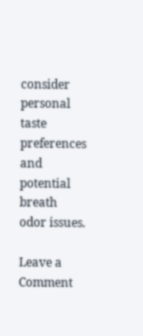consider personal taste preferences and potential breath odor issues.

Leave a Comment